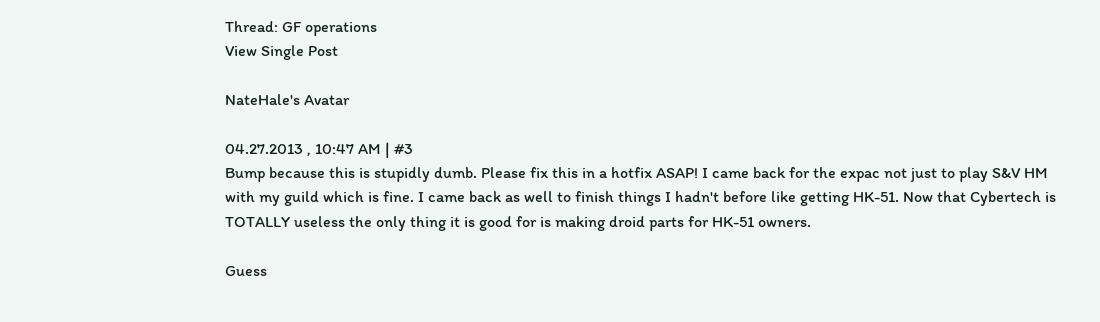Thread: GF operations
View Single Post

NateHale's Avatar

04.27.2013 , 10:47 AM | #3
Bump because this is stupidly dumb. Please fix this in a hotfix ASAP! I came back for the expac not just to play S&V HM with my guild which is fine. I came back as well to finish things I hadn't before like getting HK-51. Now that Cybertech is TOTALLY useless the only thing it is good for is making droid parts for HK-51 owners.

Guess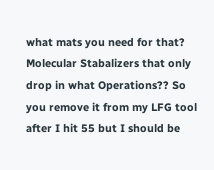what mats you need for that? Molecular Stabalizers that only drop in what Operations?? So you remove it from my LFG tool after I hit 55 but I should be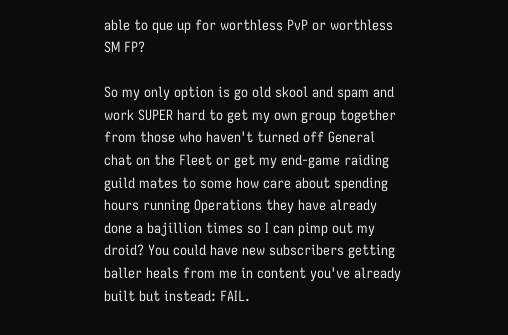able to que up for worthless PvP or worthless SM FP?

So my only option is go old skool and spam and work SUPER hard to get my own group together from those who haven't turned off General chat on the Fleet or get my end-game raiding guild mates to some how care about spending hours running Operations they have already done a bajillion times so I can pimp out my droid? You could have new subscribers getting baller heals from me in content you've already built but instead: FAIL.